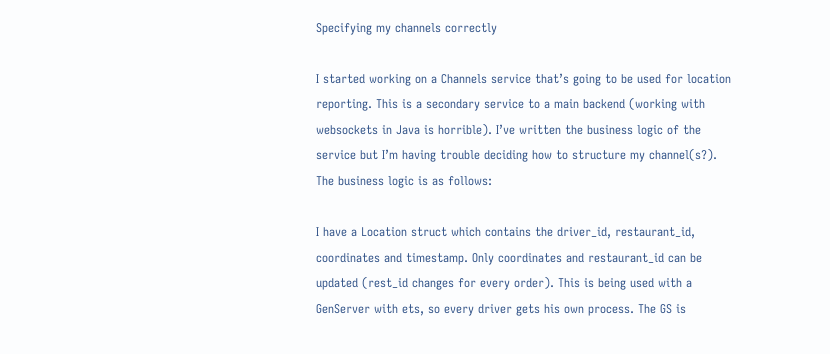Specifying my channels correctly

I started working on a Channels service that’s going to be used for location reporting. This is a secondary service to a main backend (working with websockets in Java is horrible). I’ve written the business logic of the service but I’m having trouble deciding how to structure my channel(s?). The business logic is as follows:

I have a Location struct which contains the driver_id, restaurant_id, coordinates and timestamp. Only coordinates and restaurant_id can be updated (rest_id changes for every order). This is being used with a GenServer with ets, so every driver gets his own process. The GS is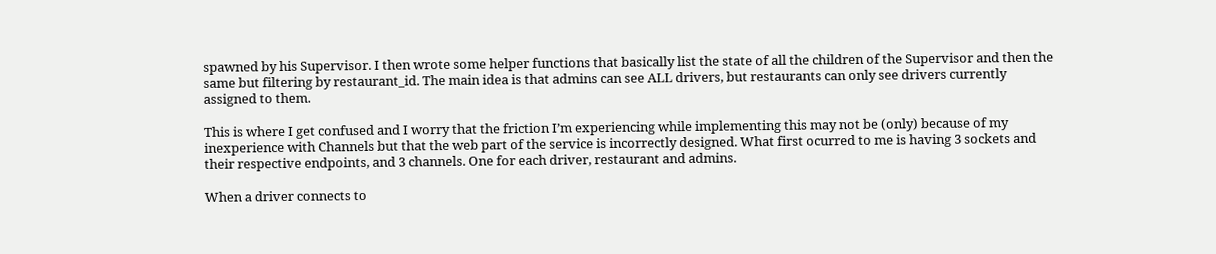spawned by his Supervisor. I then wrote some helper functions that basically list the state of all the children of the Supervisor and then the same but filtering by restaurant_id. The main idea is that admins can see ALL drivers, but restaurants can only see drivers currently assigned to them.

This is where I get confused and I worry that the friction I’m experiencing while implementing this may not be (only) because of my inexperience with Channels but that the web part of the service is incorrectly designed. What first ocurred to me is having 3 sockets and their respective endpoints, and 3 channels. One for each driver, restaurant and admins.

When a driver connects to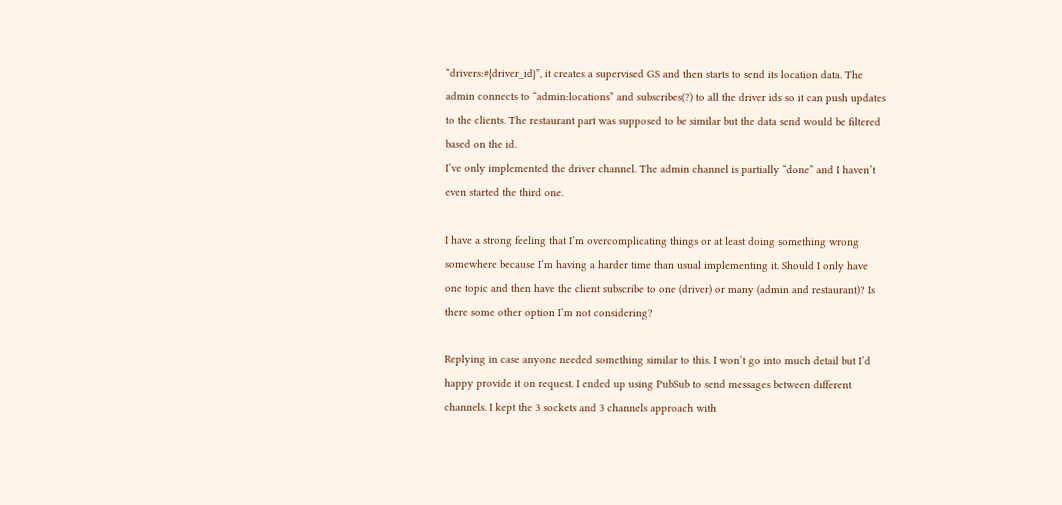“drivers:#{driver_id}”, it creates a supervised GS and then starts to send its location data. The admin connects to “admin:locations” and subscribes(?) to all the driver ids so it can push updates to the clients. The restaurant part was supposed to be similar but the data send would be filtered based on the id.
I’ve only implemented the driver channel. The admin channel is partially “done” and I haven’t even started the third one.

I have a strong feeling that I’m overcomplicating things or at least doing something wrong somewhere because I’m having a harder time than usual implementing it. Should I only have one topic and then have the client subscribe to one (driver) or many (admin and restaurant)? Is there some other option I’m not considering?

Replying in case anyone needed something similar to this. I won’t go into much detail but I’d happy provide it on request. I ended up using PubSub to send messages between different channels. I kept the 3 sockets and 3 channels approach with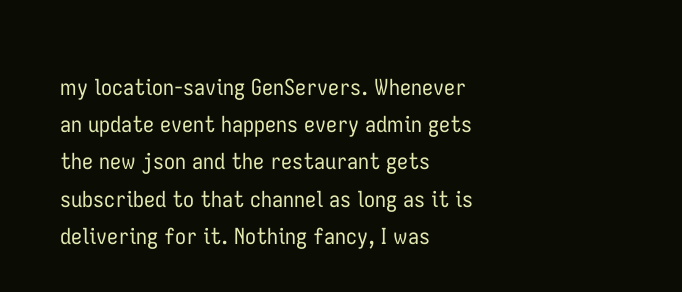my location-saving GenServers. Whenever an update event happens every admin gets the new json and the restaurant gets subscribed to that channel as long as it is delivering for it. Nothing fancy, I was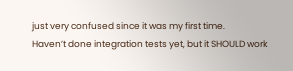just very confused since it was my first time.
Haven’t done integration tests yet, but it SHOULD work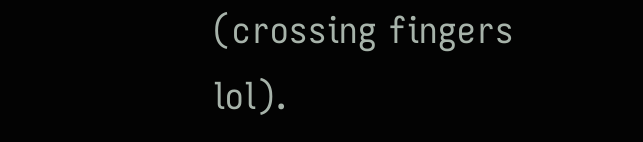(crossing fingers lol).